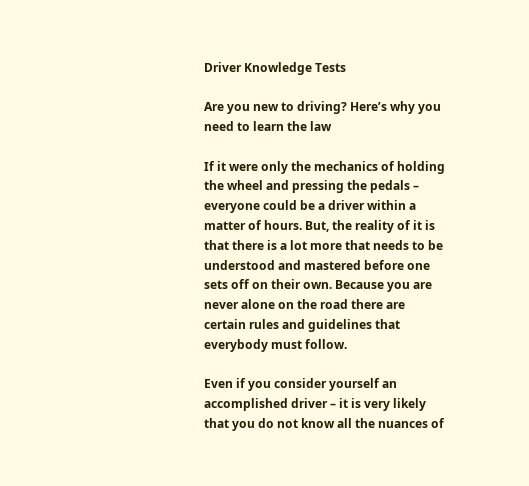Driver Knowledge Tests

Are you new to driving? Here’s why you need to learn the law

If it were only the mechanics of holding the wheel and pressing the pedals – everyone could be a driver within a matter of hours. But, the reality of it is that there is a lot more that needs to be understood and mastered before one sets off on their own. Because you are never alone on the road there are certain rules and guidelines that everybody must follow.

Even if you consider yourself an accomplished driver – it is very likely that you do not know all the nuances of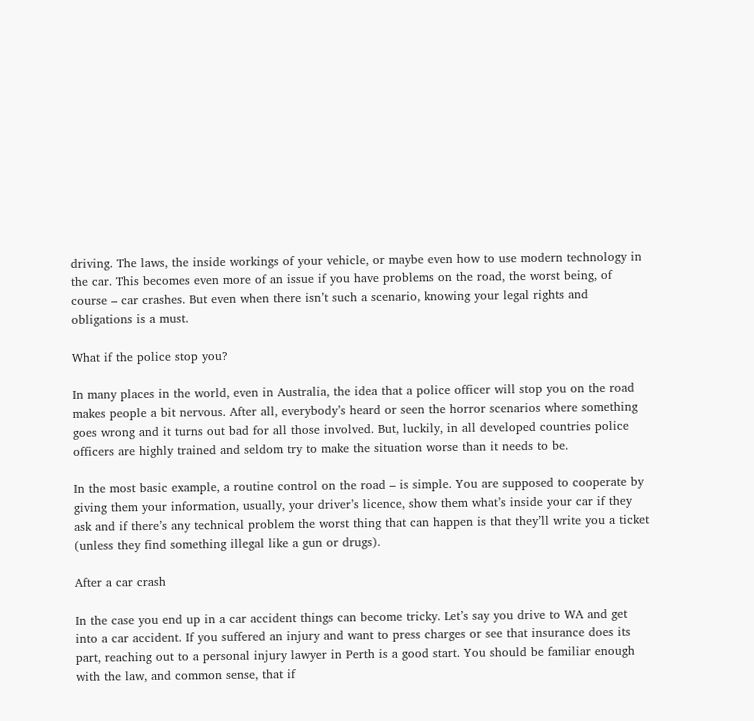driving. The laws, the inside workings of your vehicle, or maybe even how to use modern technology in the car. This becomes even more of an issue if you have problems on the road, the worst being, of course – car crashes. But even when there isn’t such a scenario, knowing your legal rights and obligations is a must.

What if the police stop you?

In many places in the world, even in Australia, the idea that a police officer will stop you on the road makes people a bit nervous. After all, everybody’s heard or seen the horror scenarios where something goes wrong and it turns out bad for all those involved. But, luckily, in all developed countries police officers are highly trained and seldom try to make the situation worse than it needs to be.

In the most basic example, a routine control on the road – is simple. You are supposed to cooperate by giving them your information, usually, your driver’s licence, show them what’s inside your car if they ask and if there’s any technical problem the worst thing that can happen is that they’ll write you a ticket (unless they find something illegal like a gun or drugs).

After a car crash

In the case you end up in a car accident things can become tricky. Let’s say you drive to WA and get into a car accident. If you suffered an injury and want to press charges or see that insurance does its part, reaching out to a personal injury lawyer in Perth is a good start. You should be familiar enough with the law, and common sense, that if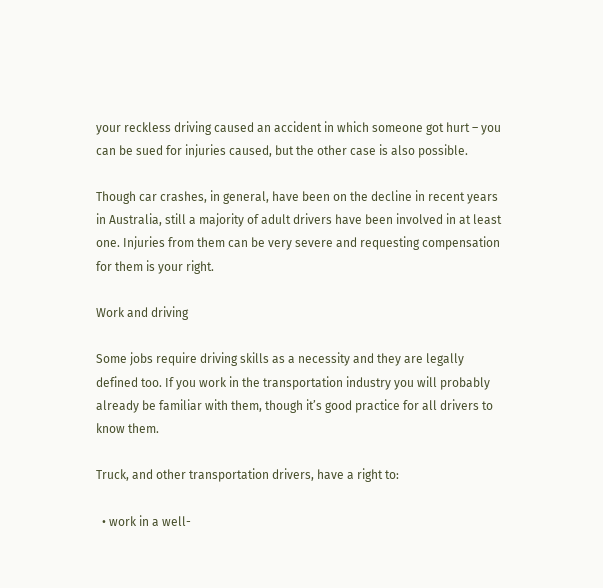your reckless driving caused an accident in which someone got hurt – you can be sued for injuries caused, but the other case is also possible.

Though car crashes, in general, have been on the decline in recent years in Australia, still a majority of adult drivers have been involved in at least one. Injuries from them can be very severe and requesting compensation for them is your right.

Work and driving

Some jobs require driving skills as a necessity and they are legally defined too. If you work in the transportation industry you will probably already be familiar with them, though it’s good practice for all drivers to know them.

Truck, and other transportation drivers, have a right to:

  • work in a well-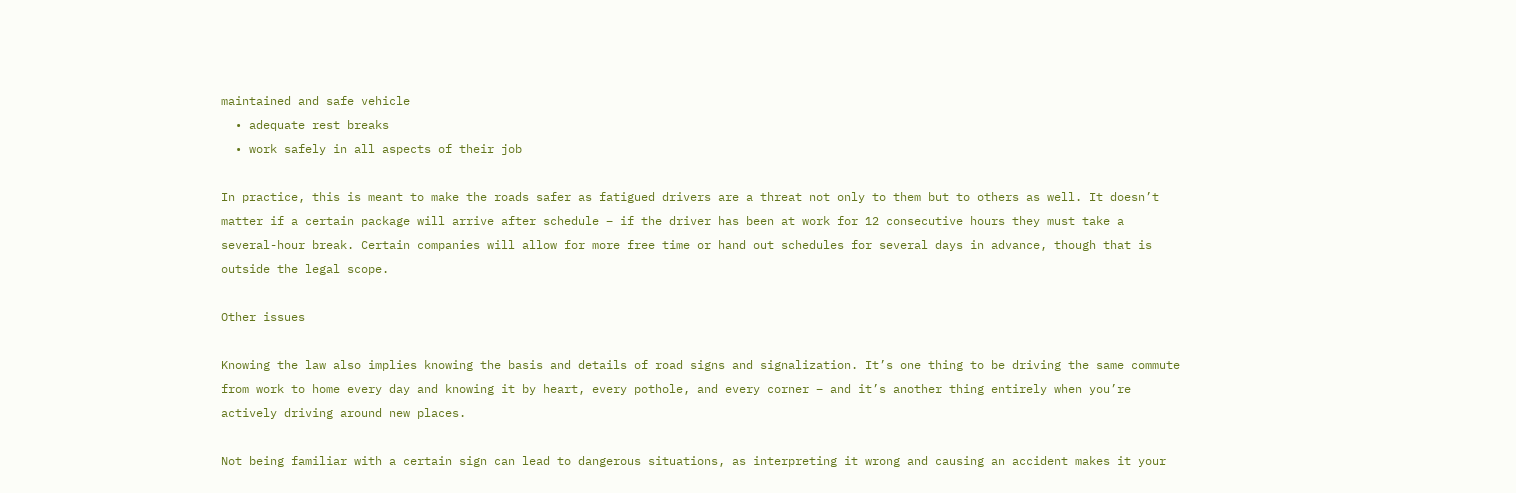maintained and safe vehicle
  • adequate rest breaks
  • work safely in all aspects of their job

In practice, this is meant to make the roads safer as fatigued drivers are a threat not only to them but to others as well. It doesn’t matter if a certain package will arrive after schedule – if the driver has been at work for 12 consecutive hours they must take a several-hour break. Certain companies will allow for more free time or hand out schedules for several days in advance, though that is outside the legal scope.

Other issues

Knowing the law also implies knowing the basis and details of road signs and signalization. It’s one thing to be driving the same commute from work to home every day and knowing it by heart, every pothole, and every corner – and it’s another thing entirely when you’re actively driving around new places.

Not being familiar with a certain sign can lead to dangerous situations, as interpreting it wrong and causing an accident makes it your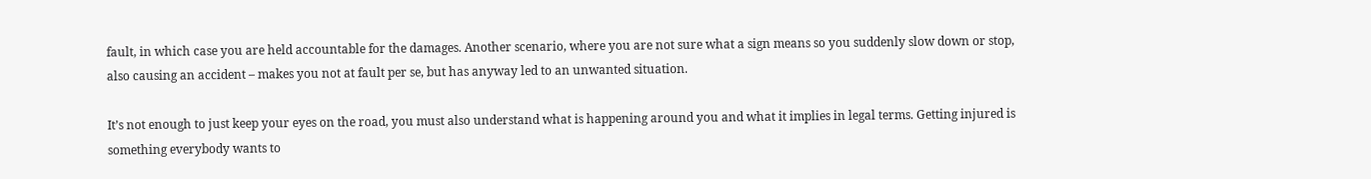fault, in which case you are held accountable for the damages. Another scenario, where you are not sure what a sign means so you suddenly slow down or stop, also causing an accident – makes you not at fault per se, but has anyway led to an unwanted situation.

It’s not enough to just keep your eyes on the road, you must also understand what is happening around you and what it implies in legal terms. Getting injured is something everybody wants to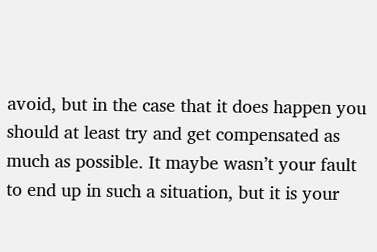avoid, but in the case that it does happen you should at least try and get compensated as much as possible. It maybe wasn’t your fault to end up in such a situation, but it is your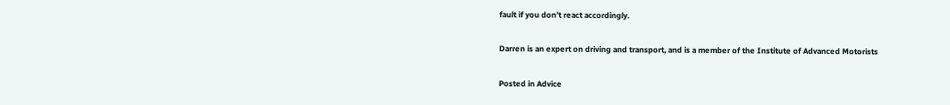fault if you don’t react accordingly.

Darren is an expert on driving and transport, and is a member of the Institute of Advanced Motorists

Posted in Advice